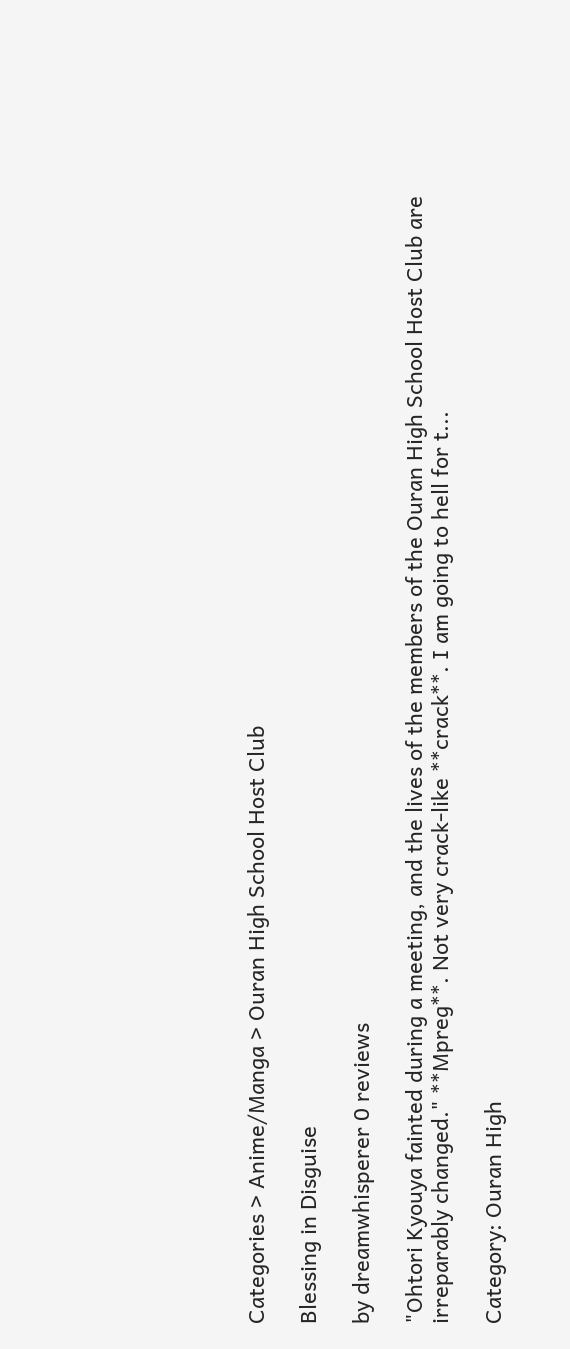Categories > Anime/Manga > Ouran High School Host Club

Blessing in Disguise

by dreamwhisperer 0 reviews

"Ohtori Kyouya fainted during a meeting, and the lives of the members of the Ouran High School Host Club are irreparably changed." **Mpreg**. Not very crack-like **crack**. I am going to hell for t...

Category: Ouran High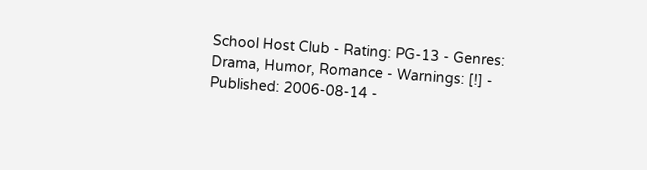School Host Club - Rating: PG-13 - Genres: Drama, Humor, Romance - Warnings: [!] - Published: 2006-08-14 -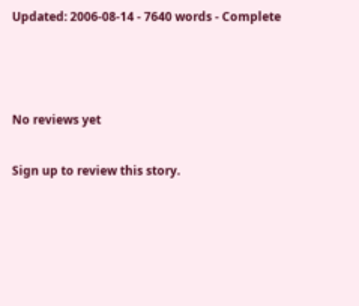Updated: 2006-08-14 - 7640 words - Complete



No reviews yet

Sign up to review this story.